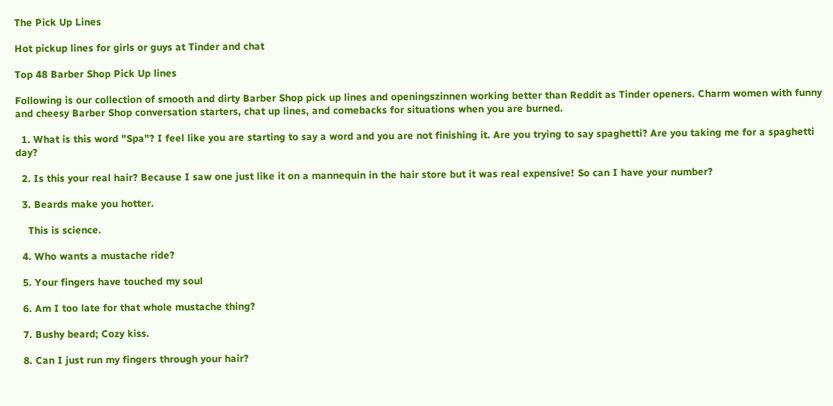The Pick Up Lines

Hot pickup lines for girls or guys at Tinder and chat

Top 48 Barber Shop Pick Up lines

Following is our collection of smooth and dirty Barber Shop pick up lines and openingszinnen working better than Reddit as Tinder openers. Charm women with funny and cheesy Barber Shop conversation starters, chat up lines, and comebacks for situations when you are burned.

  1. What is this word "Spa"? I feel like you are starting to say a word and you are not finishing it. Are you trying to say spaghetti? Are you taking me for a spaghetti day?

  2. Is this your real hair? Because I saw one just like it on a mannequin in the hair store but it was real expensive! So can I have your number?

  3. Beards make you hotter.

    This is science.

  4. Who wants a mustache ride?

  5. Your fingers have touched my soul

  6. Am I too late for that whole mustache thing?

  7. Bushy beard; Cozy kiss.

  8. Can I just run my fingers through your hair?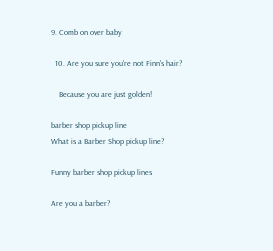9. Comb on over baby

  10. Are you sure you're not Finn's hair?

    Because you are just golden!

barber shop pickup line
What is a Barber Shop pickup line?

Funny barber shop pickup lines

Are you a barber?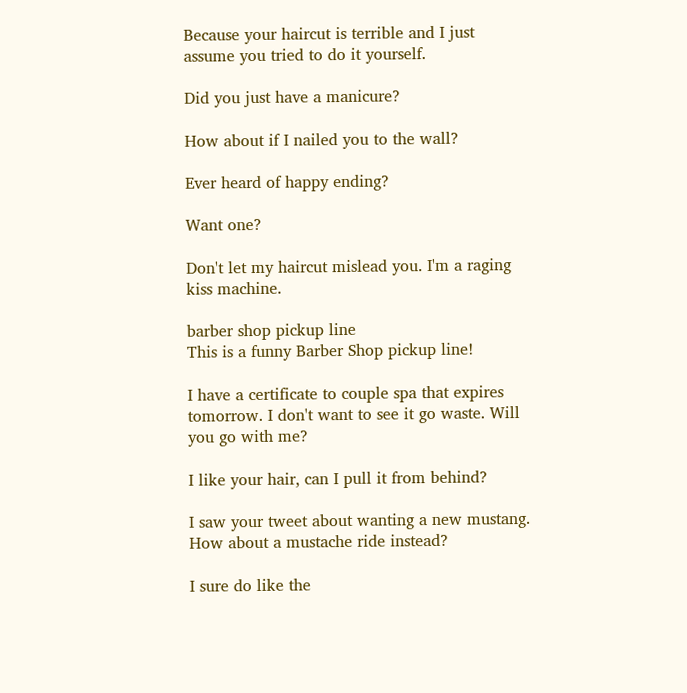Because your haircut is terrible and I just assume you tried to do it yourself.

Did you just have a manicure?

How about if I nailed you to the wall?

Ever heard of happy ending?

Want one?

Don't let my haircut mislead you. I'm a raging kiss machine.

barber shop pickup line
This is a funny Barber Shop pickup line!

I have a certificate to couple spa that expires tomorrow. I don't want to see it go waste. Will you go with me?

I like your hair, can I pull it from behind?

I saw your tweet about wanting a new mustang. How about a mustache ride instead?

I sure do like the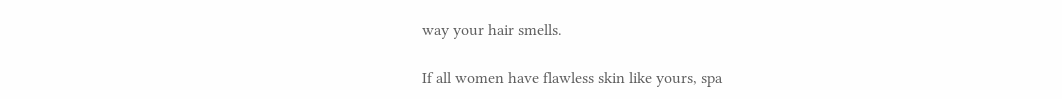way your hair smells.

If all women have flawless skin like yours, spa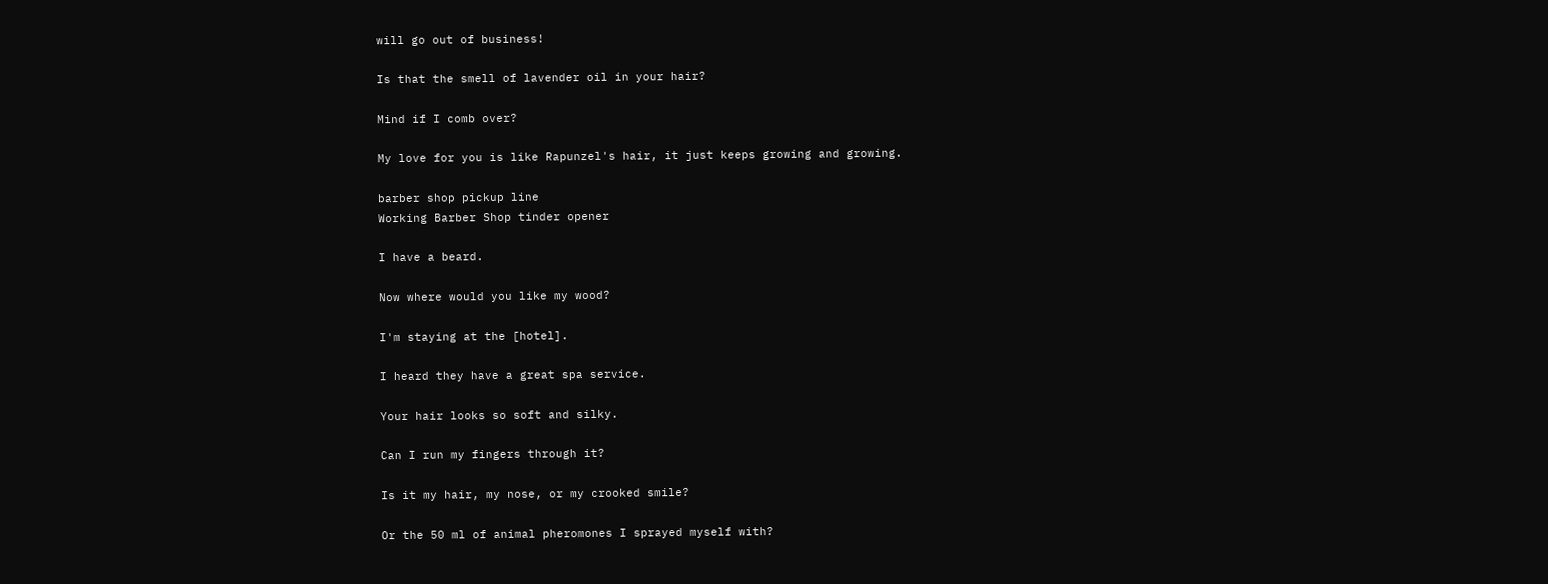will go out of business!

Is that the smell of lavender oil in your hair?

Mind if I comb over?

My love for you is like Rapunzel's hair, it just keeps growing and growing.

barber shop pickup line
Working Barber Shop tinder opener

I have a beard.

Now where would you like my wood?

I'm staying at the [hotel].

I heard they have a great spa service.

Your hair looks so soft and silky.

Can I run my fingers through it?

Is it my hair, my nose, or my crooked smile?

Or the 50 ml of animal pheromones I sprayed myself with?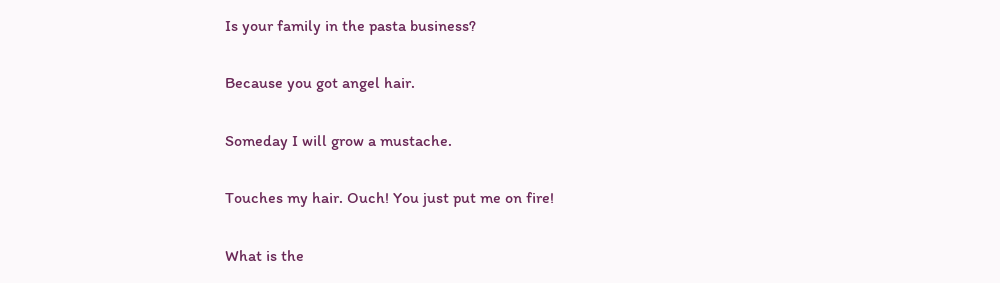Is your family in the pasta business?

Because you got angel hair.

Someday I will grow a mustache.

Touches my hair. Ouch! You just put me on fire!

What is the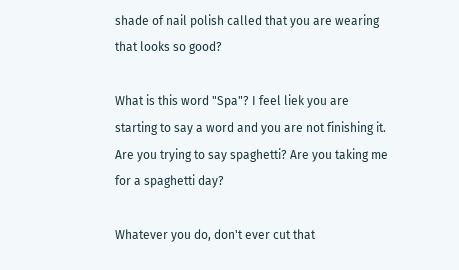shade of nail polish called that you are wearing that looks so good?

What is this word "Spa"? I feel liek you are starting to say a word and you are not finishing it. Are you trying to say spaghetti? Are you taking me for a spaghetti day?

Whatever you do, don't ever cut that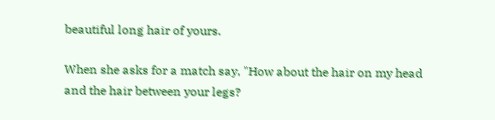beautiful long hair of yours.

When she asks for a match say, "How about the hair on my head and the hair between your legs?